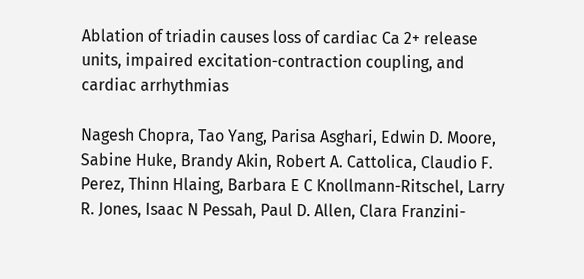Ablation of triadin causes loss of cardiac Ca 2+ release units, impaired excitation-contraction coupling, and cardiac arrhythmias

Nagesh Chopra, Tao Yang, Parisa Asghari, Edwin D. Moore, Sabine Huke, Brandy Akin, Robert A. Cattolica, Claudio F. Perez, Thinn Hlaing, Barbara E C Knollmann-Ritschel, Larry R. Jones, Isaac N Pessah, Paul D. Allen, Clara Franzini-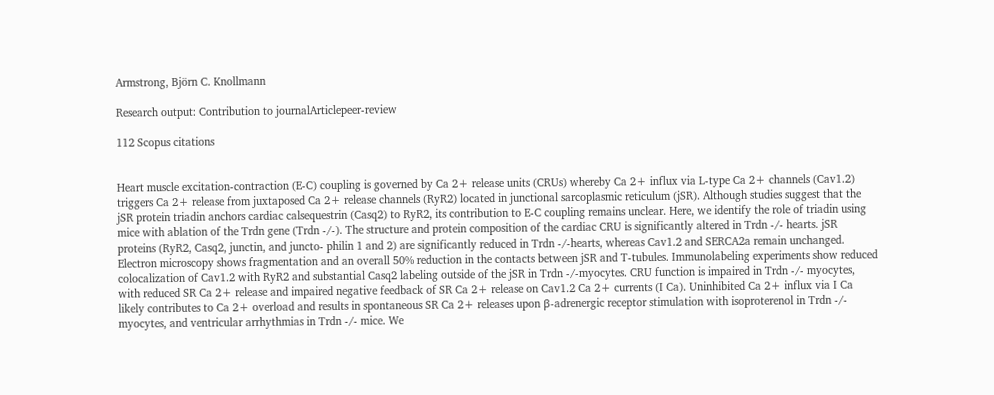Armstrong, Björn C. Knollmann

Research output: Contribution to journalArticlepeer-review

112 Scopus citations


Heart muscle excitation-contraction (E-C) coupling is governed by Ca 2+ release units (CRUs) whereby Ca 2+ influx via L-type Ca 2+ channels (Cav1.2) triggers Ca 2+ release from juxtaposed Ca 2+ release channels (RyR2) located in junctional sarcoplasmic reticulum (jSR). Although studies suggest that the jSR protein triadin anchors cardiac calsequestrin (Casq2) to RyR2, its contribution to E-C coupling remains unclear. Here, we identify the role of triadin using mice with ablation of the Trdn gene (Trdn -/-). The structure and protein composition of the cardiac CRU is significantly altered in Trdn -/- hearts. jSR proteins (RyR2, Casq2, junctin, and juncto- philin 1 and 2) are significantly reduced in Trdn -/-hearts, whereas Cav1.2 and SERCA2a remain unchanged. Electron microscopy shows fragmentation and an overall 50% reduction in the contacts between jSR and T-tubules. Immunolabeling experiments show reduced colocalization of Cav1.2 with RyR2 and substantial Casq2 labeling outside of the jSR in Trdn -/-myocytes. CRU function is impaired in Trdn -/- myocytes, with reduced SR Ca 2+ release and impaired negative feedback of SR Ca 2+ release on Cav1.2 Ca 2+ currents (I Ca). Uninhibited Ca 2+ influx via I Ca likely contributes to Ca 2+ overload and results in spontaneous SR Ca 2+ releases upon β-adrenergic receptor stimulation with isoproterenol in Trdn -/- myocytes, and ventricular arrhythmias in Trdn -/- mice. We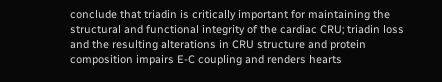conclude that triadin is critically important for maintaining the structural and functional integrity of the cardiac CRU; triadin loss and the resulting alterations in CRU structure and protein composition impairs E-C coupling and renders hearts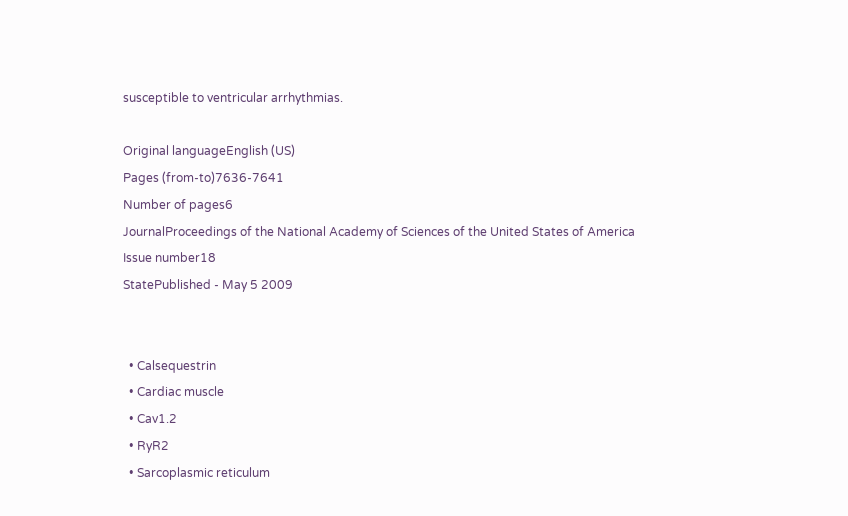susceptible to ventricular arrhythmias.

Original languageEnglish (US)
Pages (from-to)7636-7641
Number of pages6
JournalProceedings of the National Academy of Sciences of the United States of America
Issue number18
StatePublished - May 5 2009


  • Calsequestrin
  • Cardiac muscle
  • Cav1.2
  • RyR2
  • Sarcoplasmic reticulum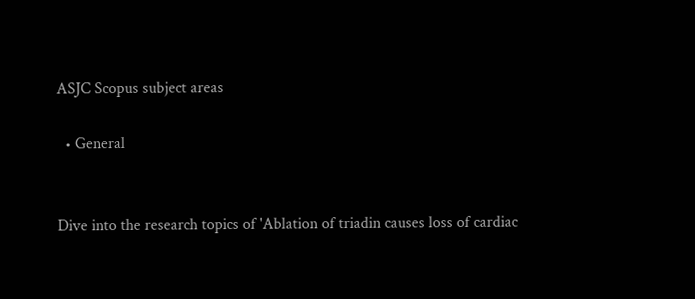ASJC Scopus subject areas

  • General


Dive into the research topics of 'Ablation of triadin causes loss of cardiac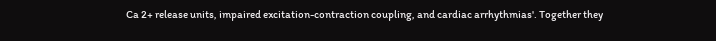Ca 2+ release units, impaired excitation-contraction coupling, and cardiac arrhythmias'. Together they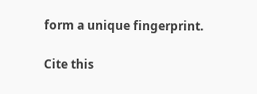form a unique fingerprint.

Cite this